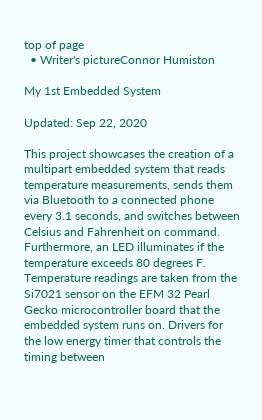top of page
  • Writer's pictureConnor Humiston

My 1st Embedded System

Updated: Sep 22, 2020

This project showcases the creation of a multipart embedded system that reads temperature measurements, sends them via Bluetooth to a connected phone every 3.1 seconds, and switches between Celsius and Fahrenheit on command. Furthermore, an LED illuminates if the temperature exceeds 80 degrees F. Temperature readings are taken from the Si7021 sensor on the EFM 32 Pearl Gecko microcontroller board that the embedded system runs on. Drivers for the low energy timer that controls the timing between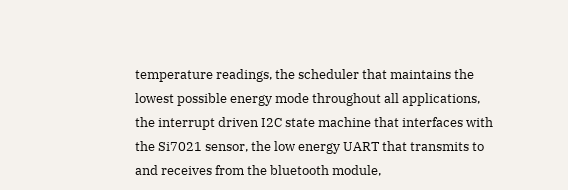temperature readings, the scheduler that maintains the lowest possible energy mode throughout all applications, the interrupt driven I2C state machine that interfaces with the Si7021 sensor, the low energy UART that transmits to and receives from the bluetooth module,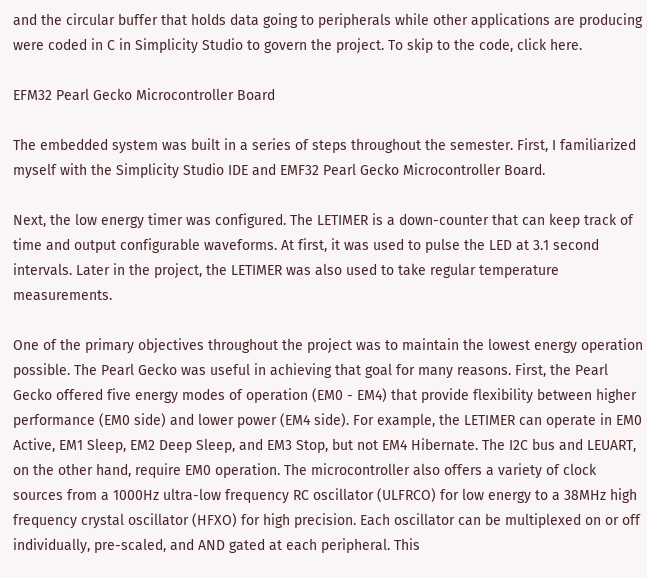and the circular buffer that holds data going to peripherals while other applications are producing were coded in C in Simplicity Studio to govern the project. To skip to the code, click here.

EFM32 Pearl Gecko Microcontroller Board

The embedded system was built in a series of steps throughout the semester. First, I familiarized myself with the Simplicity Studio IDE and EMF32 Pearl Gecko Microcontroller Board.

Next, the low energy timer was configured. The LETIMER is a down-counter that can keep track of time and output configurable waveforms. At first, it was used to pulse the LED at 3.1 second intervals. Later in the project, the LETIMER was also used to take regular temperature measurements.

One of the primary objectives throughout the project was to maintain the lowest energy operation possible. The Pearl Gecko was useful in achieving that goal for many reasons. First, the Pearl Gecko offered five energy modes of operation (EM0 - EM4) that provide flexibility between higher performance (EM0 side) and lower power (EM4 side). For example, the LETIMER can operate in EM0 Active, EM1 Sleep, EM2 Deep Sleep, and EM3 Stop, but not EM4 Hibernate. The I2C bus and LEUART, on the other hand, require EM0 operation. The microcontroller also offers a variety of clock sources from a 1000Hz ultra-low frequency RC oscillator (ULFRCO) for low energy to a 38MHz high frequency crystal oscillator (HFXO) for high precision. Each oscillator can be multiplexed on or off individually, pre-scaled, and AND gated at each peripheral. This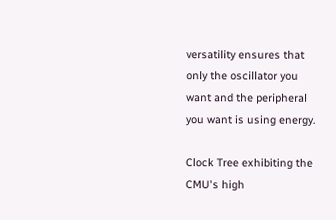versatility ensures that only the oscillator you want and the peripheral you want is using energy.

Clock Tree exhibiting the CMU's high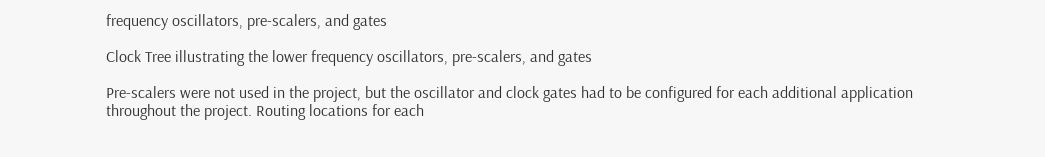frequency oscillators, pre-scalers, and gates

Clock Tree illustrating the lower frequency oscillators, pre-scalers, and gates

Pre-scalers were not used in the project, but the oscillator and clock gates had to be configured for each additional application throughout the project. Routing locations for each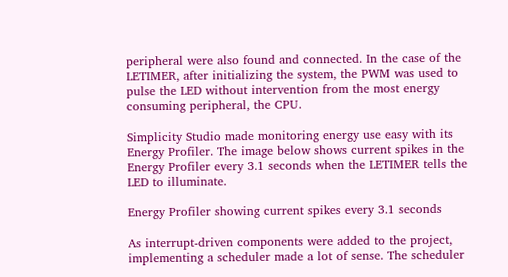peripheral were also found and connected. In the case of the LETIMER, after initializing the system, the PWM was used to pulse the LED without intervention from the most energy consuming peripheral, the CPU.

Simplicity Studio made monitoring energy use easy with its Energy Profiler. The image below shows current spikes in the Energy Profiler every 3.1 seconds when the LETIMER tells the LED to illuminate.

Energy Profiler showing current spikes every 3.1 seconds

As interrupt-driven components were added to the project, implementing a scheduler made a lot of sense. The scheduler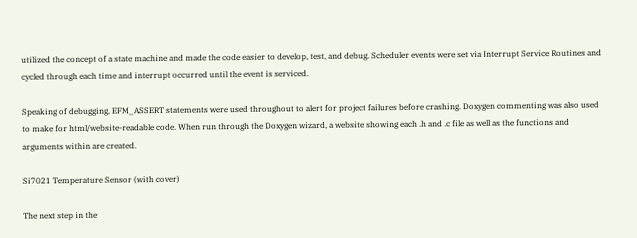utilized the concept of a state machine and made the code easier to develop, test, and debug. Scheduler events were set via Interrupt Service Routines and cycled through each time and interrupt occurred until the event is serviced.

Speaking of debugging, EFM_ASSERT statements were used throughout to alert for project failures before crashing. Doxygen commenting was also used to make for html/website-readable code. When run through the Doxygen wizard, a website showing each .h and .c file as well as the functions and arguments within are created.

Si7021 Temperature Sensor (with cover)

The next step in the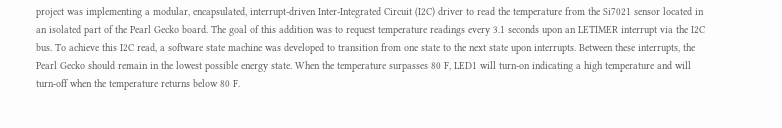project was implementing a modular, encapsulated, interrupt-driven Inter-Integrated Circuit (I2C) driver to read the temperature from the Si7021 sensor located in an isolated part of the Pearl Gecko board. The goal of this addition was to request temperature readings every 3.1 seconds upon an LETIMER interrupt via the I2C bus. To achieve this I2C read, a software state machine was developed to transition from one state to the next state upon interrupts. Between these interrupts, the Pearl Gecko should remain in the lowest possible energy state. When the temperature surpasses 80 F, LED1 will turn-on indicating a high temperature and will turn-off when the temperature returns below 80 F.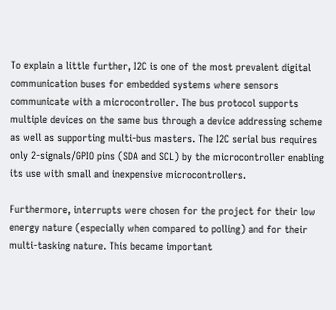To explain a little further, I2C is one of the most prevalent digital communication buses for embedded systems where sensors communicate with a microcontroller. The bus protocol supports multiple devices on the same bus through a device addressing scheme as well as supporting multi-bus masters. The I2C serial bus requires only 2-signals/GPIO pins (SDA and SCL) by the microcontroller enabling its use with small and inexpensive microcontrollers.

Furthermore, interrupts were chosen for the project for their low energy nature (especially when compared to polling) and for their multi-tasking nature. This became important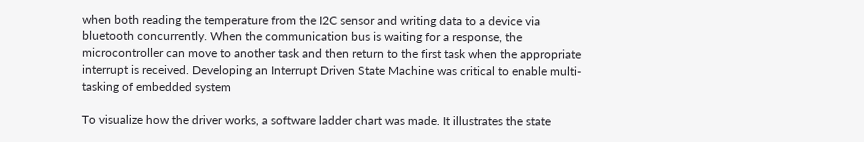when both reading the temperature from the I2C sensor and writing data to a device via bluetooth concurrently. When the communication bus is waiting for a response, the microcontroller can move to another task and then return to the first task when the appropriate interrupt is received. Developing an Interrupt Driven State Machine was critical to enable multi-tasking of embedded system

To visualize how the driver works, a software ladder chart was made. It illustrates the state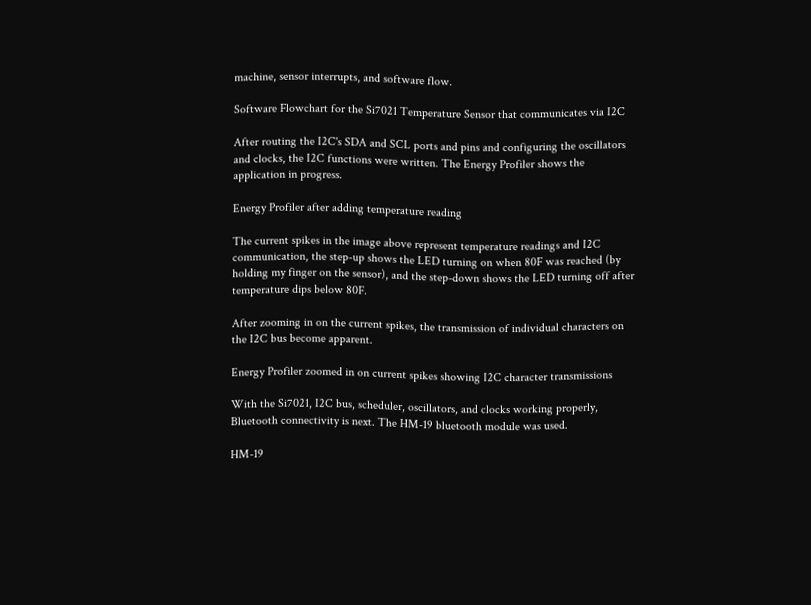machine, sensor interrupts, and software flow.

Software Flowchart for the Si7021 Temperature Sensor that communicates via I2C

After routing the I2C's SDA and SCL ports and pins and configuring the oscillators and clocks, the I2C functions were written. The Energy Profiler shows the application in progress.

Energy Profiler after adding temperature reading

The current spikes in the image above represent temperature readings and I2C communication, the step-up shows the LED turning on when 80F was reached (by holding my finger on the sensor), and the step-down shows the LED turning off after temperature dips below 80F.

After zooming in on the current spikes, the transmission of individual characters on the I2C bus become apparent.

Energy Profiler zoomed in on current spikes showing I2C character transmissions

With the Si7021, I2C bus, scheduler, oscillators, and clocks working properly, Bluetooth connectivity is next. The HM-19 bluetooth module was used.

HM-19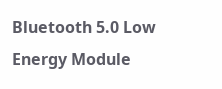Bluetooth 5.0 Low Energy Module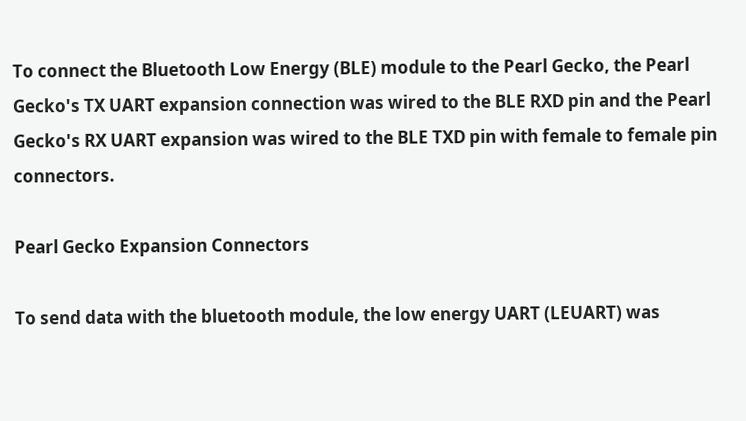To connect the Bluetooth Low Energy (BLE) module to the Pearl Gecko, the Pearl Gecko's TX UART expansion connection was wired to the BLE RXD pin and the Pearl Gecko's RX UART expansion was wired to the BLE TXD pin with female to female pin connectors.

Pearl Gecko Expansion Connectors

To send data with the bluetooth module, the low energy UART (LEUART) was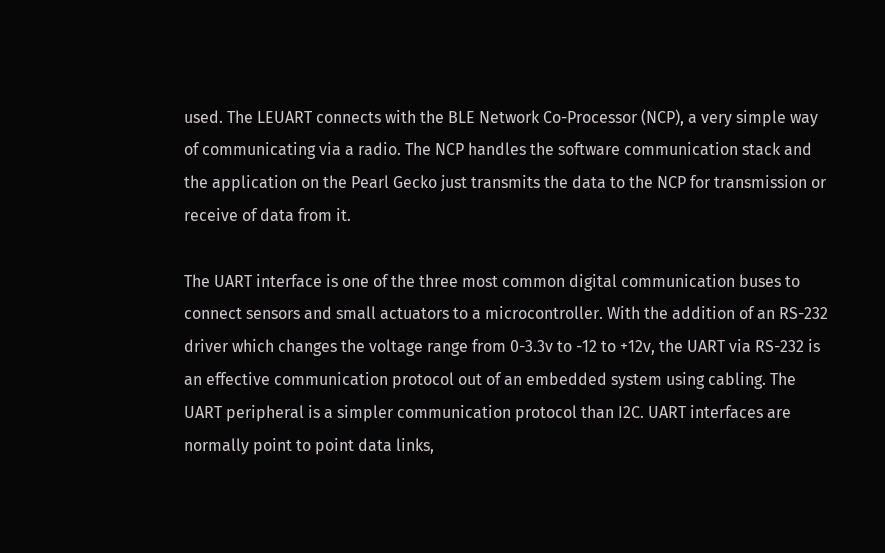used. The LEUART connects with the BLE Network Co-Processor (NCP), a very simple way of communicating via a radio. The NCP handles the software communication stack and the application on the Pearl Gecko just transmits the data to the NCP for transmission or receive of data from it.

The UART interface is one of the three most common digital communication buses to connect sensors and small actuators to a microcontroller. With the addition of an RS-232 driver which changes the voltage range from 0-3.3v to -12 to +12v, the UART via RS-232 is an effective communication protocol out of an embedded system using cabling. The UART peripheral is a simpler communication protocol than I2C. UART interfaces are normally point to point data links,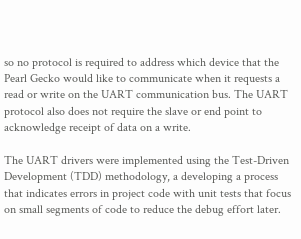so no protocol is required to address which device that the Pearl Gecko would like to communicate when it requests a read or write on the UART communication bus. The UART protocol also does not require the slave or end point to acknowledge receipt of data on a write.

The UART drivers were implemented using the Test-Driven Development (TDD) methodology, a developing a process that indicates errors in project code with unit tests that focus on small segments of code to reduce the debug effort later.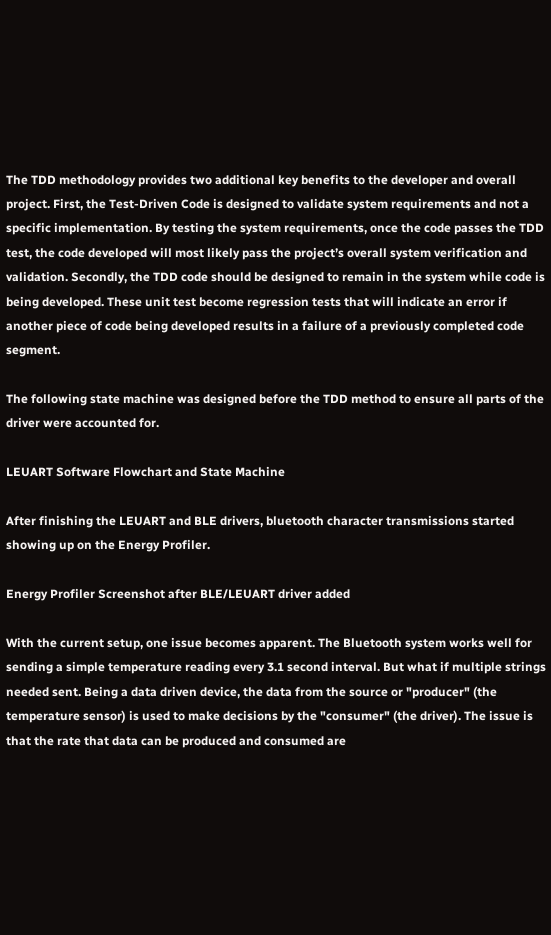The TDD methodology provides two additional key benefits to the developer and overall project. First, the Test-Driven Code is designed to validate system requirements and not a specific implementation. By testing the system requirements, once the code passes the TDD test, the code developed will most likely pass the project’s overall system verification and validation. Secondly, the TDD code should be designed to remain in the system while code is being developed. These unit test become regression tests that will indicate an error if another piece of code being developed results in a failure of a previously completed code segment.

The following state machine was designed before the TDD method to ensure all parts of the driver were accounted for.

LEUART Software Flowchart and State Machine

After finishing the LEUART and BLE drivers, bluetooth character transmissions started showing up on the Energy Profiler.

Energy Profiler Screenshot after BLE/LEUART driver added

With the current setup, one issue becomes apparent. The Bluetooth system works well for sending a simple temperature reading every 3.1 second interval. But what if multiple strings needed sent. Being a data driven device, the data from the source or "producer" (the temperature sensor) is used to make decisions by the "consumer" (the driver). The issue is that the rate that data can be produced and consumed are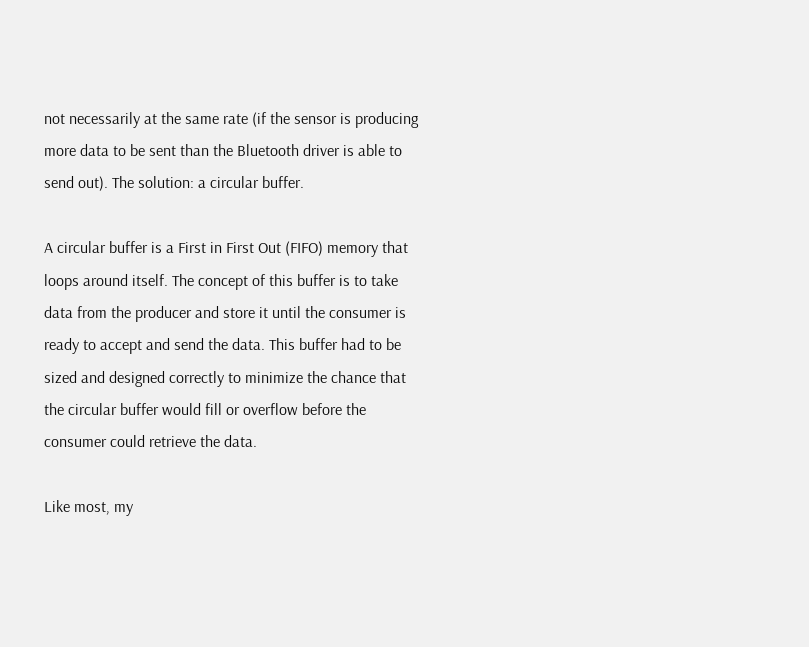not necessarily at the same rate (if the sensor is producing more data to be sent than the Bluetooth driver is able to send out). The solution: a circular buffer.

A circular buffer is a First in First Out (FIFO) memory that loops around itself. The concept of this buffer is to take data from the producer and store it until the consumer is ready to accept and send the data. This buffer had to be sized and designed correctly to minimize the chance that the circular buffer would fill or overflow before the consumer could retrieve the data.

Like most, my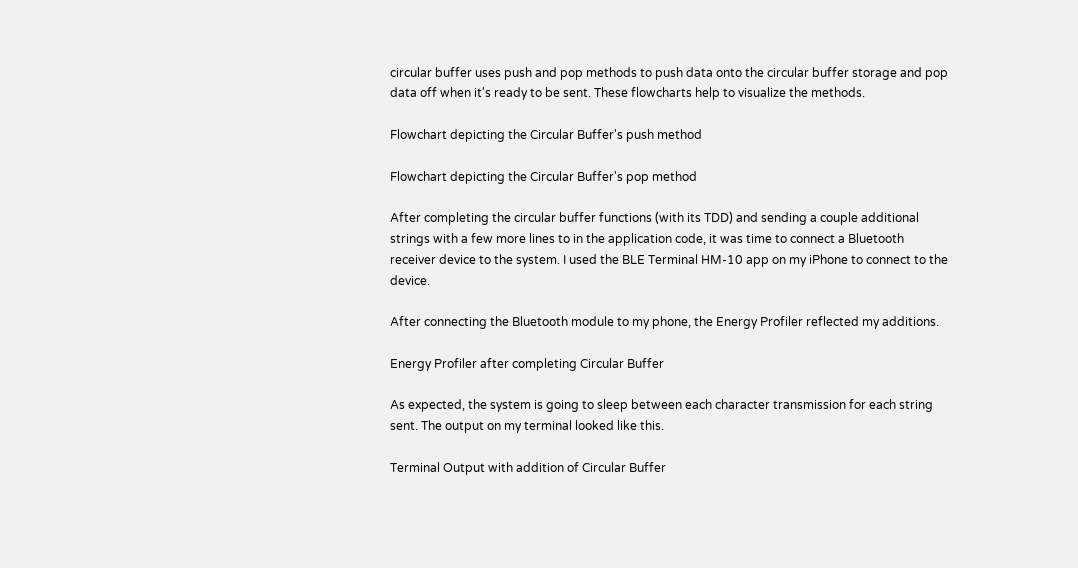circular buffer uses push and pop methods to push data onto the circular buffer storage and pop data off when it's ready to be sent. These flowcharts help to visualize the methods.

Flowchart depicting the Circular Buffer's push method

Flowchart depicting the Circular Buffer's pop method

After completing the circular buffer functions (with its TDD) and sending a couple additional strings with a few more lines to in the application code, it was time to connect a Bluetooth receiver device to the system. I used the BLE Terminal HM-10 app on my iPhone to connect to the device.

After connecting the Bluetooth module to my phone, the Energy Profiler reflected my additions.

Energy Profiler after completing Circular Buffer

As expected, the system is going to sleep between each character transmission for each string sent. The output on my terminal looked like this.

Terminal Output with addition of Circular Buffer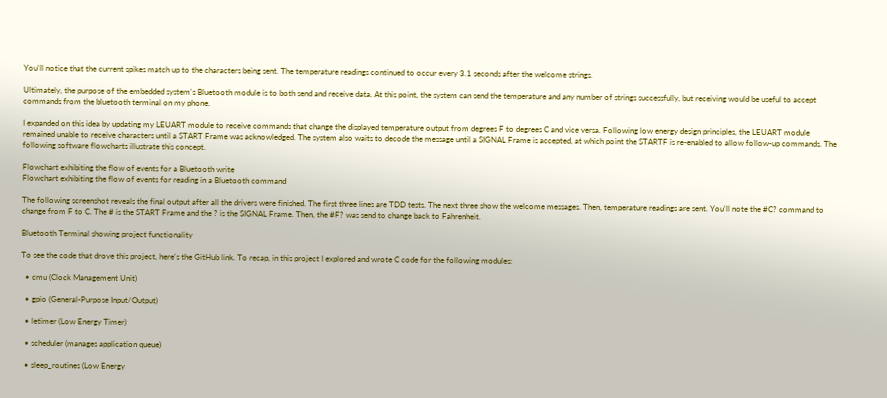You'll notice that the current spikes match up to the characters being sent. The temperature readings continued to occur every 3.1 seconds after the welcome strings.

Ultimately, the purpose of the embedded system's Bluetooth module is to both send and receive data. At this point, the system can send the temperature and any number of strings successfully, but receiving would be useful to accept commands from the bluetooth terminal on my phone.

I expanded on this idea by updating my LEUART module to receive commands that change the displayed temperature output from degrees F to degrees C and vice versa. Following low energy design principles, the LEUART module remained unable to receive characters until a START Frame was acknowledged. The system also waits to decode the message until a SIGNAL Frame is accepted, at which point the STARTF is re-enabled to allow follow-up commands. The following software flowcharts illustrate this concept.

Flowchart exhibiting the flow of events for a Bluetooth write
Flowchart exhibiting the flow of events for reading in a Bluetooth command

The following screenshot reveals the final output after all the drivers were finished. The first three lines are TDD tests. The next three show the welcome messages. Then, temperature readings are sent. You'll note the #C? command to change from F to C. The # is the START Frame and the ? is the SIGNAL Frame. Then, the #F? was send to change back to Fahrenheit.

Bluetooth Terminal showing project functionality

To see the code that drove this project, here's the GitHub link. To recap, in this project I explored and wrote C code for the following modules:

  • cmu (Clock Management Unit)

  • gpio (General-Purpose Input/Output)

  • letimer (Low Energy Timer)

  • scheduler (manages application queue)

  • sleep_routines (Low Energy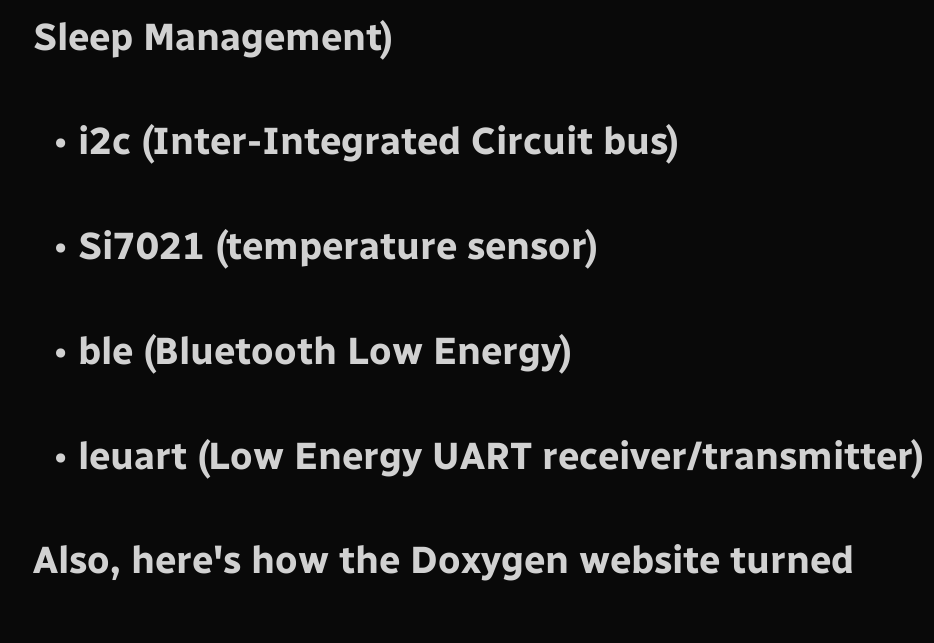Sleep Management)

  • i2c (Inter-Integrated Circuit bus)

  • Si7021 (temperature sensor)

  • ble (Bluetooth Low Energy)

  • leuart (Low Energy UART receiver/transmitter)

Also, here's how the Doxygen website turned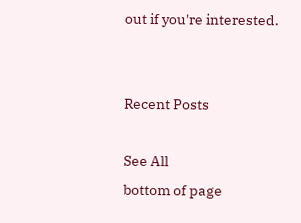out if you're interested.


Recent Posts

See All
bottom of page